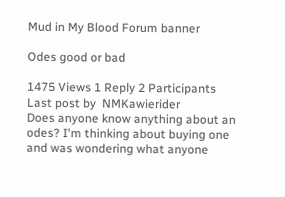Mud in My Blood Forum banner

Odes good or bad

1475 Views 1 Reply 2 Participants Last post by  NMKawierider
Does anyone know anything about an odes? I'm thinking about buying one and was wondering what anyone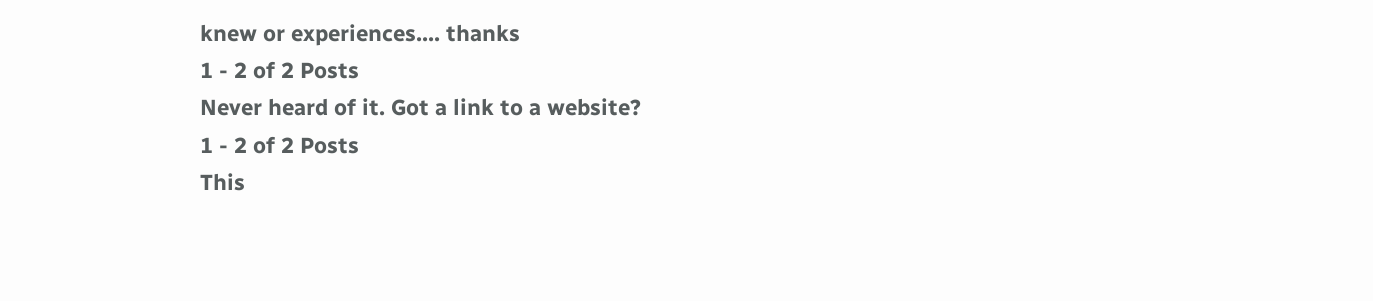knew or experiences.... thanks
1 - 2 of 2 Posts
Never heard of it. Got a link to a website?
1 - 2 of 2 Posts
This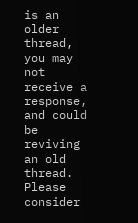is an older thread, you may not receive a response, and could be reviving an old thread. Please consider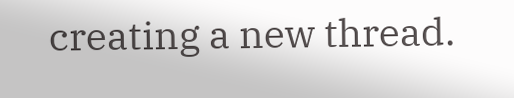creating a new thread.